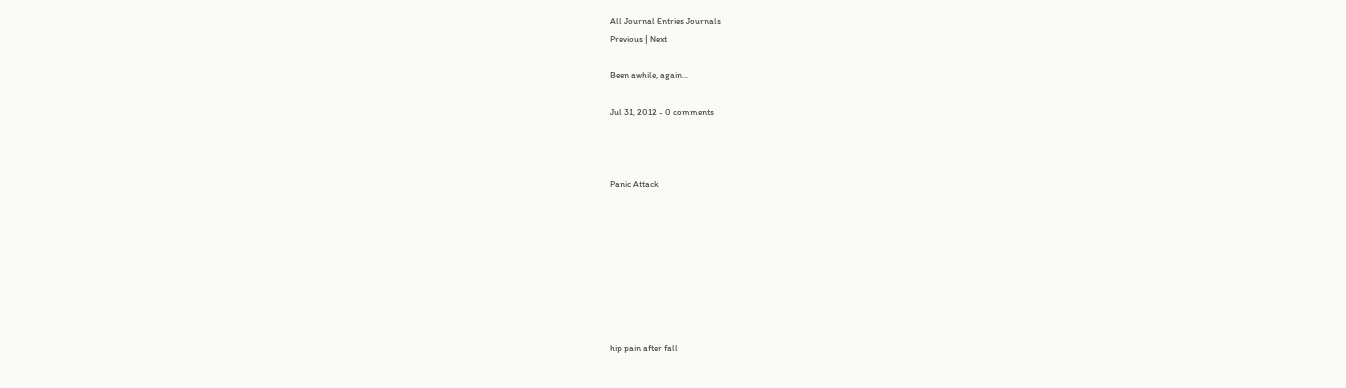All Journal Entries Journals
Previous | Next

Been awhile, again...

Jul 31, 2012 - 0 comments



Panic Attack








hip pain after fall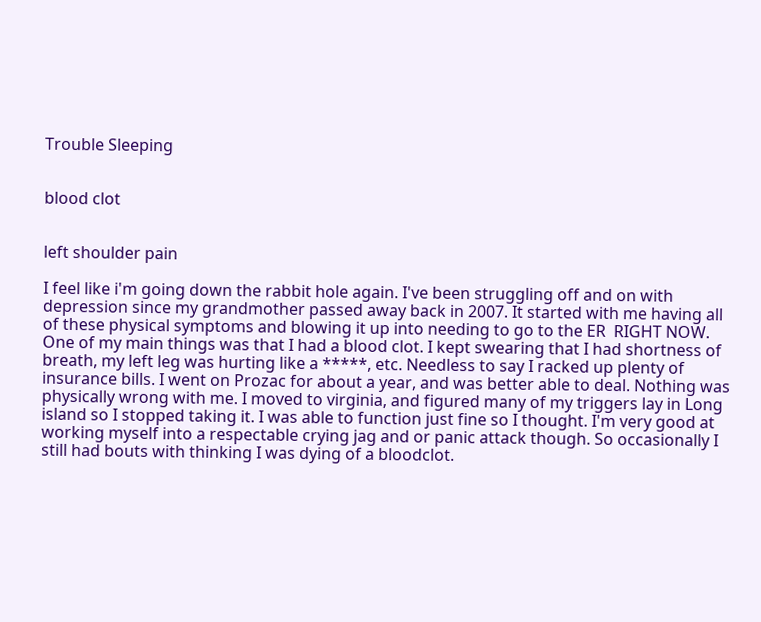Trouble Sleeping


blood clot


left shoulder pain

I feel like i'm going down the rabbit hole again. I've been struggling off and on with depression since my grandmother passed away back in 2007. It started with me having all of these physical symptoms and blowing it up into needing to go to the ER  RIGHT NOW. One of my main things was that I had a blood clot. I kept swearing that I had shortness of breath, my left leg was hurting like a *****, etc. Needless to say I racked up plenty of insurance bills. I went on Prozac for about a year, and was better able to deal. Nothing was physically wrong with me. I moved to virginia, and figured many of my triggers lay in Long island so I stopped taking it. I was able to function just fine so I thought. I'm very good at working myself into a respectable crying jag and or panic attack though. So occasionally I still had bouts with thinking I was dying of a bloodclot.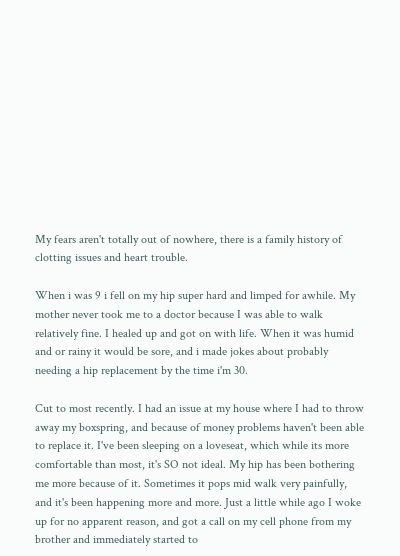My fears aren't totally out of nowhere, there is a family history of clotting issues and heart trouble.

When i was 9 i fell on my hip super hard and limped for awhile. My mother never took me to a doctor because I was able to walk relatively fine. I healed up and got on with life. When it was humid and or rainy it would be sore, and i made jokes about probably needing a hip replacement by the time i'm 30.

Cut to most recently. I had an issue at my house where I had to throw away my boxspring, and because of money problems haven't been able to replace it. I've been sleeping on a loveseat, which while its more comfortable than most, it's SO not ideal. My hip has been bothering me more because of it. Sometimes it pops mid walk very painfully, and it's been happening more and more. Just a little while ago I woke up for no apparent reason, and got a call on my cell phone from my brother and immediately started to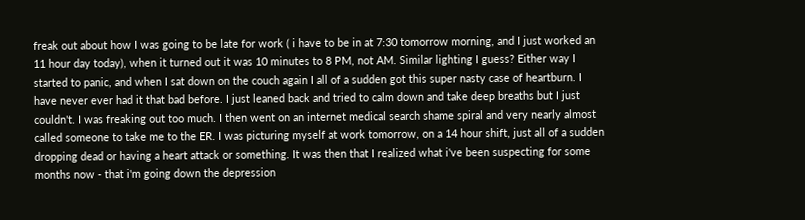freak out about how I was going to be late for work ( i have to be in at 7:30 tomorrow morning, and I just worked an 11 hour day today), when it turned out it was 10 minutes to 8 PM, not AM. Similar lighting I guess? Either way I started to panic, and when I sat down on the couch again I all of a sudden got this super nasty case of heartburn. I have never ever had it that bad before. I just leaned back and tried to calm down and take deep breaths but I just couldn't. I was freaking out too much. I then went on an internet medical search shame spiral and very nearly almost called someone to take me to the ER. I was picturing myself at work tomorrow, on a 14 hour shift, just all of a sudden dropping dead or having a heart attack or something. It was then that I realized what i've been suspecting for some months now - that i'm going down the depression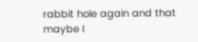rabbit hole again and that maybe I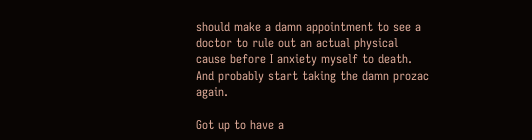should make a damn appointment to see a doctor to rule out an actual physical cause before I anxiety myself to death. And probably start taking the damn prozac again.

Got up to have a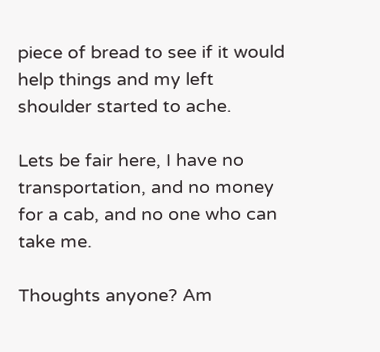piece of bread to see if it would help things and my left shoulder started to ache.

Lets be fair here, I have no transportation, and no money for a cab, and no one who can take me.

Thoughts anyone? Am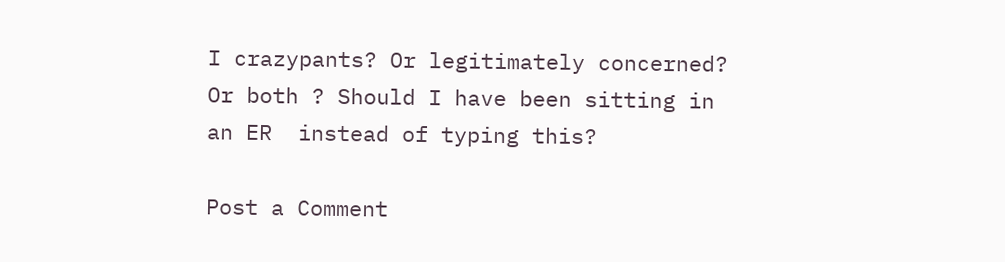I crazypants? Or legitimately concerned? Or both ? Should I have been sitting in an ER  instead of typing this?

Post a Comment